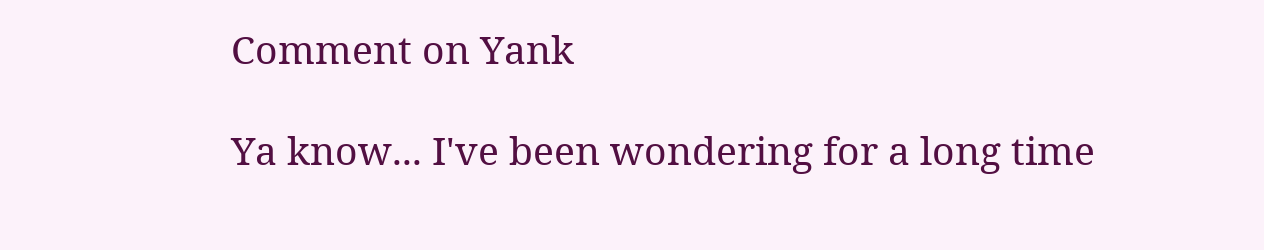Comment on Yank

Ya know... I've been wondering for a long time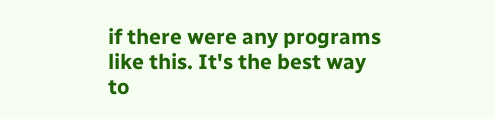if there were any programs like this. It's the best way to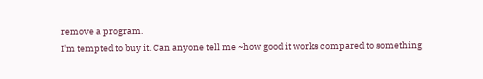remove a program.
I'm tempted to buy it. Can anyone tell me ~how good it works compared to something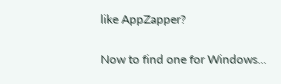like AppZapper?

Now to find one for Windows...